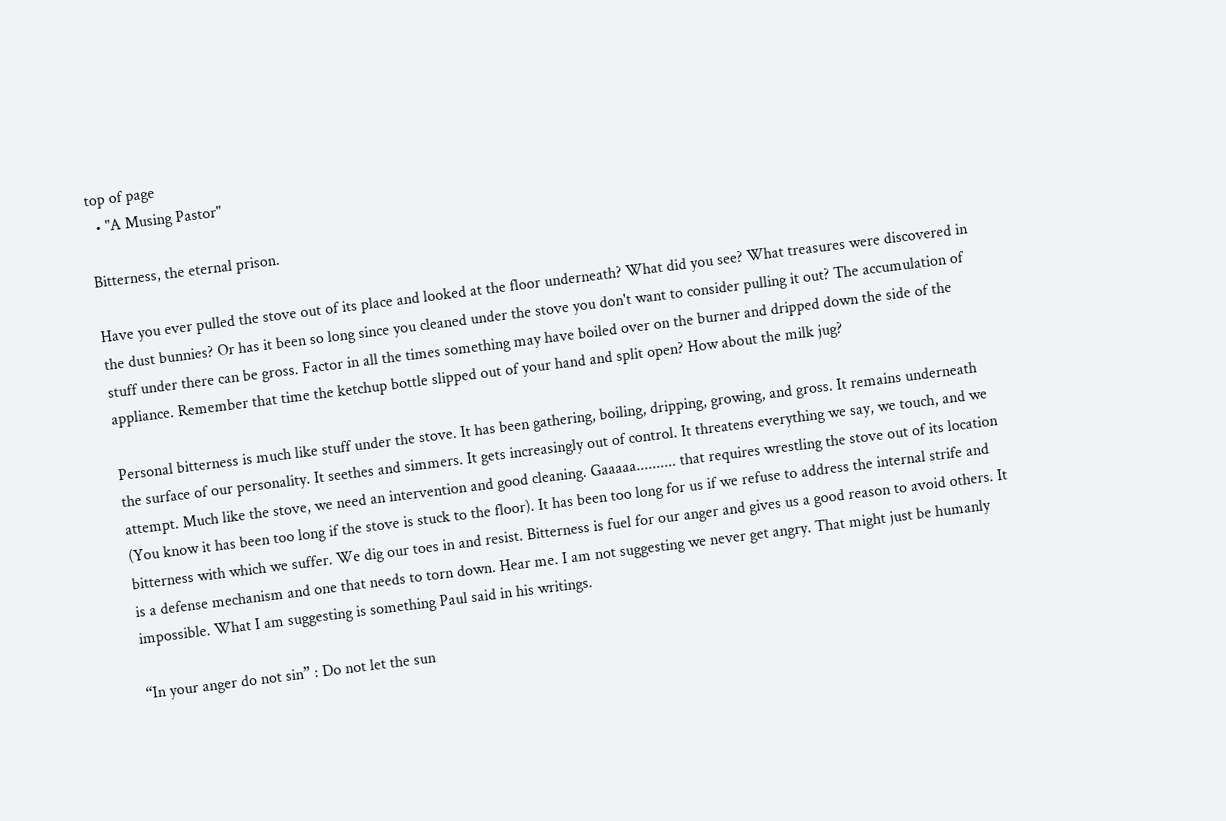top of page
  • "A Musing Pastor"

Bitterness, the eternal prison.

Have you ever pulled the stove out of its place and looked at the floor underneath? What did you see? What treasures were discovered in the dust bunnies? Or has it been so long since you cleaned under the stove you don't want to consider pulling it out? The accumulation of stuff under there can be gross. Factor in all the times something may have boiled over on the burner and dripped down the side of the appliance. Remember that time the ketchup bottle slipped out of your hand and split open? How about the milk jug?

Personal bitterness is much like stuff under the stove. It has been gathering, boiling, dripping, growing, and gross. It remains underneath the surface of our personality. It seethes and simmers. It gets increasingly out of control. It threatens everything we say, we touch, and we attempt. Much like the stove, we need an intervention and good cleaning. Gaaaaa.......... that requires wrestling the stove out of its location (You know it has been too long if the stove is stuck to the floor). It has been too long for us if we refuse to address the internal strife and bitterness with which we suffer. We dig our toes in and resist. Bitterness is fuel for our anger and gives us a good reason to avoid others. It is a defense mechanism and one that needs to torn down. Hear me. I am not suggesting we never get angry. That might just be humanly impossible. What I am suggesting is something Paul said in his writings.

“In your anger do not sin” : Do not let the sun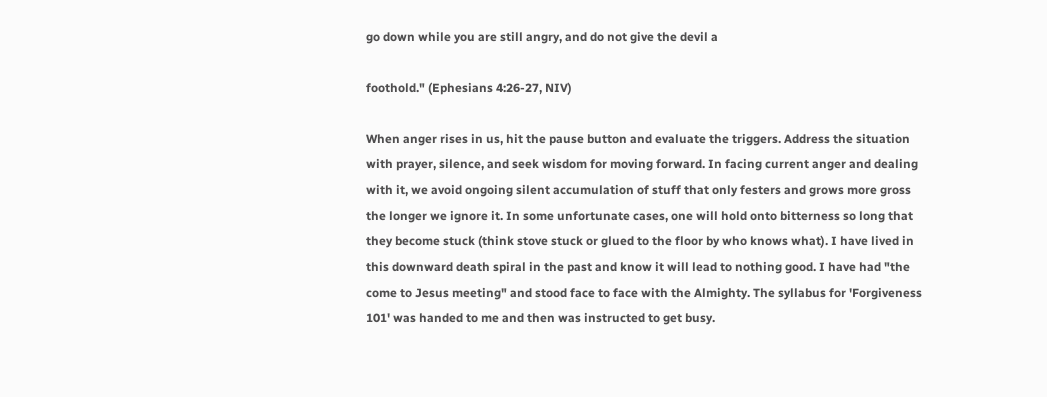go down while you are still angry, and do not give the devil a

foothold." (Ephesians 4:26-27, NIV)

When anger rises in us, hit the pause button and evaluate the triggers. Address the situation with prayer, silence, and seek wisdom for moving forward. In facing current anger and dealing with it, we avoid ongoing silent accumulation of stuff that only festers and grows more gross the longer we ignore it. In some unfortunate cases, one will hold onto bitterness so long that they become stuck (think stove stuck or glued to the floor by who knows what). I have lived in this downward death spiral in the past and know it will lead to nothing good. I have had "the come to Jesus meeting" and stood face to face with the Almighty. The syllabus for 'Forgiveness 101' was handed to me and then was instructed to get busy.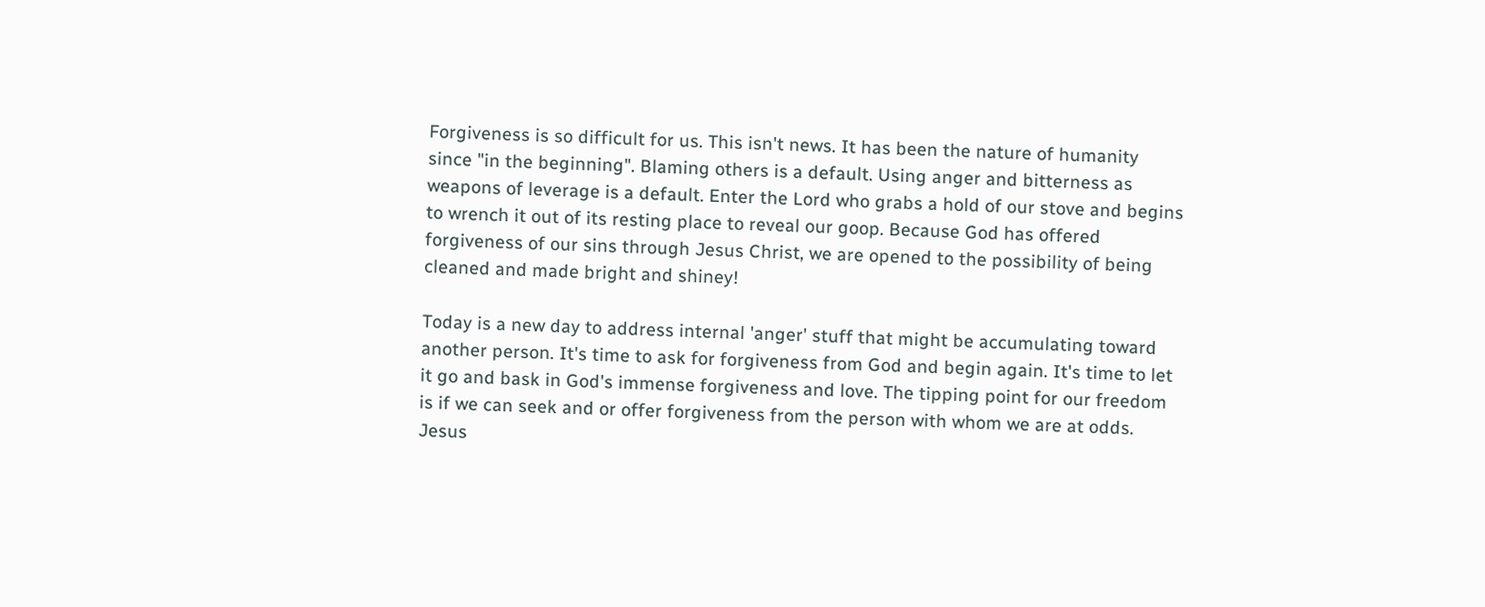Forgiveness is so difficult for us. This isn't news. It has been the nature of humanity since "in the beginning". Blaming others is a default. Using anger and bitterness as weapons of leverage is a default. Enter the Lord who grabs a hold of our stove and begins to wrench it out of its resting place to reveal our goop. Because God has offered forgiveness of our sins through Jesus Christ, we are opened to the possibility of being cleaned and made bright and shiney!

Today is a new day to address internal 'anger' stuff that might be accumulating toward another person. It's time to ask for forgiveness from God and begin again. It's time to let it go and bask in God's immense forgiveness and love. The tipping point for our freedom is if we can seek and or offer forgiveness from the person with whom we are at odds. Jesus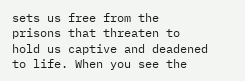sets us free from the prisons that threaten to hold us captive and deadened to life. When you see the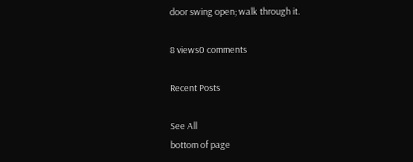door swing open; walk through it.

8 views0 comments

Recent Posts

See All
bottom of page